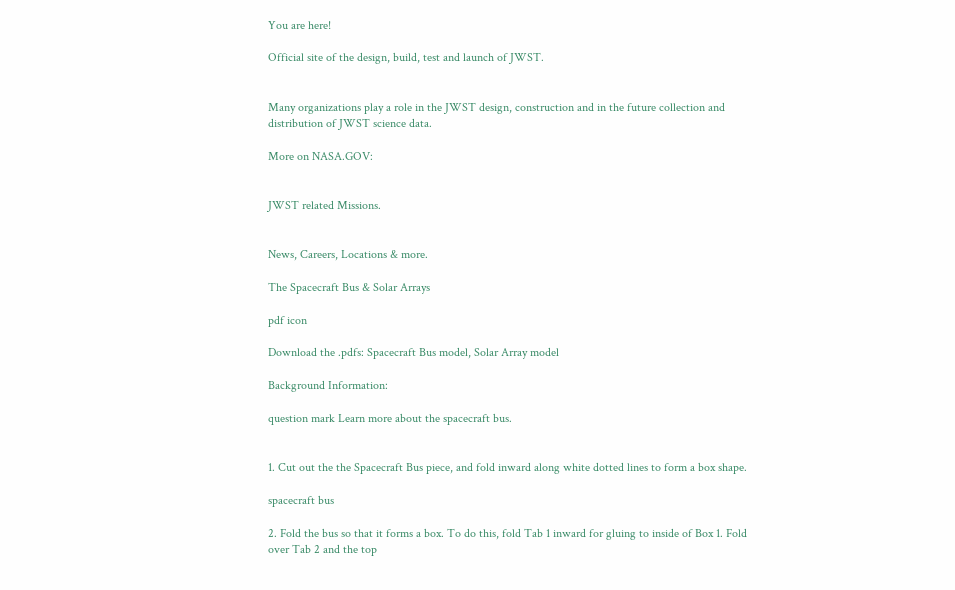You are here!

Official site of the design, build, test and launch of JWST.


Many organizations play a role in the JWST design, construction and in the future collection and distribution of JWST science data.

More on NASA.GOV:


JWST related Missions.


News, Careers, Locations & more.

The Spacecraft Bus & Solar Arrays

pdf icon

Download the .pdfs: Spacecraft Bus model, Solar Array model

Background Information:

question mark Learn more about the spacecraft bus.


1. Cut out the the Spacecraft Bus piece, and fold inward along white dotted lines to form a box shape.

spacecraft bus

2. Fold the bus so that it forms a box. To do this, fold Tab 1 inward for gluing to inside of Box 1. Fold over Tab 2 and the top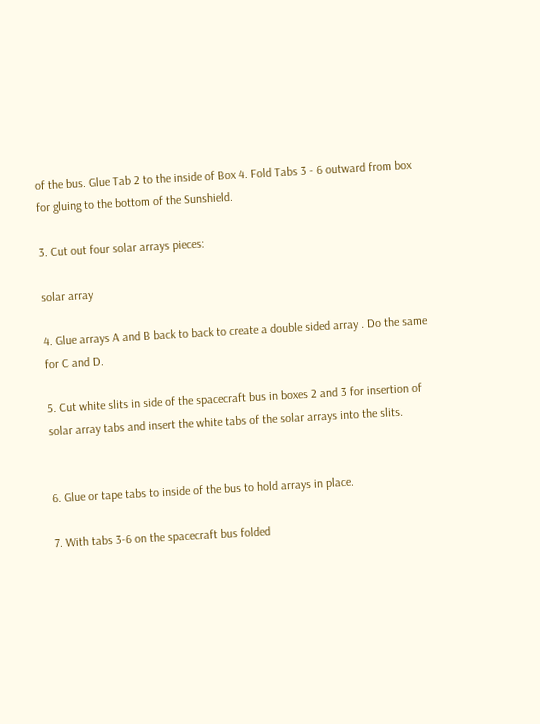of the bus. Glue Tab 2 to the inside of Box 4. Fold Tabs 3 - 6 outward from box for gluing to the bottom of the Sunshield.

3. Cut out four solar arrays pieces:

solar array

4. Glue arrays A and B back to back to create a double sided array . Do the same for C and D.

5. Cut white slits in side of the spacecraft bus in boxes 2 and 3 for insertion of
solar array tabs and insert the white tabs of the solar arrays into the slits.


6. Glue or tape tabs to inside of the bus to hold arrays in place.

7. With tabs 3-6 on the spacecraft bus folded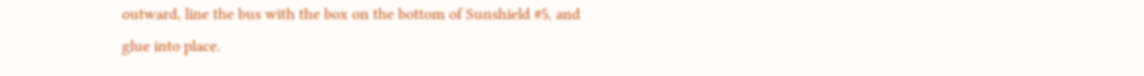outward, line the bus with the box on the bottom of Sunshield #5, and glue into place.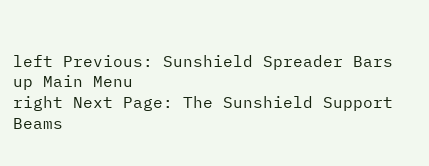left Previous: Sunshield Spreader Bars
up Main Menu
right Next Page: The Sunshield Support Beams